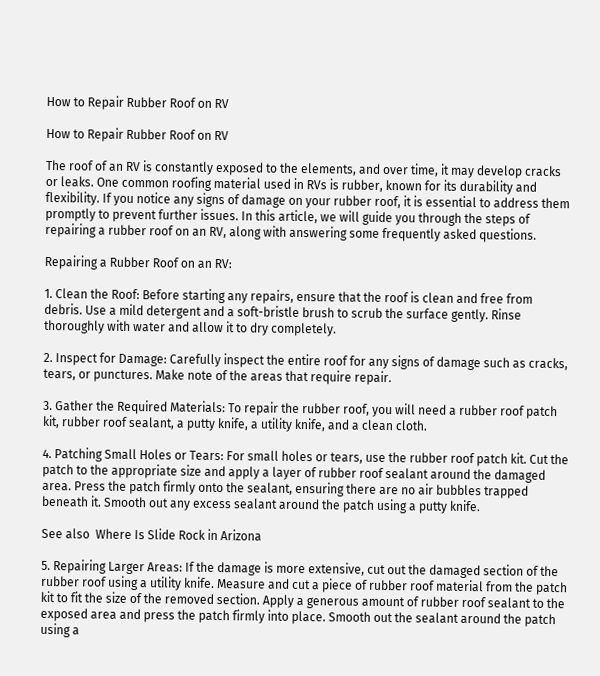How to Repair Rubber Roof on RV

How to Repair Rubber Roof on RV

The roof of an RV is constantly exposed to the elements, and over time, it may develop cracks or leaks. One common roofing material used in RVs is rubber, known for its durability and flexibility. If you notice any signs of damage on your rubber roof, it is essential to address them promptly to prevent further issues. In this article, we will guide you through the steps of repairing a rubber roof on an RV, along with answering some frequently asked questions.

Repairing a Rubber Roof on an RV:

1. Clean the Roof: Before starting any repairs, ensure that the roof is clean and free from debris. Use a mild detergent and a soft-bristle brush to scrub the surface gently. Rinse thoroughly with water and allow it to dry completely.

2. Inspect for Damage: Carefully inspect the entire roof for any signs of damage such as cracks, tears, or punctures. Make note of the areas that require repair.

3. Gather the Required Materials: To repair the rubber roof, you will need a rubber roof patch kit, rubber roof sealant, a putty knife, a utility knife, and a clean cloth.

4. Patching Small Holes or Tears: For small holes or tears, use the rubber roof patch kit. Cut the patch to the appropriate size and apply a layer of rubber roof sealant around the damaged area. Press the patch firmly onto the sealant, ensuring there are no air bubbles trapped beneath it. Smooth out any excess sealant around the patch using a putty knife.

See also  Where Is Slide Rock in Arizona

5. Repairing Larger Areas: If the damage is more extensive, cut out the damaged section of the rubber roof using a utility knife. Measure and cut a piece of rubber roof material from the patch kit to fit the size of the removed section. Apply a generous amount of rubber roof sealant to the exposed area and press the patch firmly into place. Smooth out the sealant around the patch using a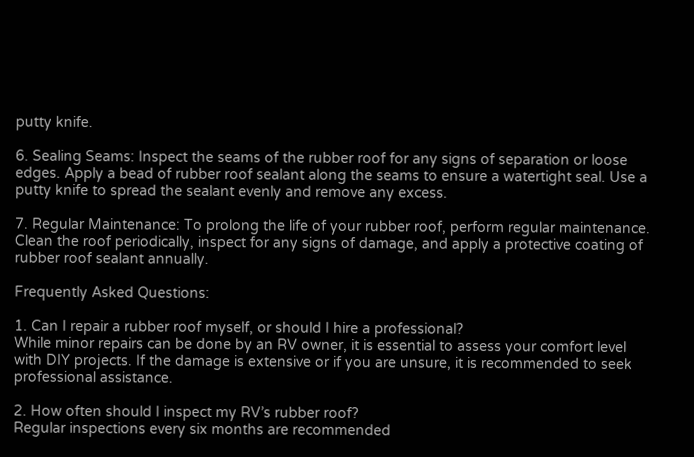putty knife.

6. Sealing Seams: Inspect the seams of the rubber roof for any signs of separation or loose edges. Apply a bead of rubber roof sealant along the seams to ensure a watertight seal. Use a putty knife to spread the sealant evenly and remove any excess.

7. Regular Maintenance: To prolong the life of your rubber roof, perform regular maintenance. Clean the roof periodically, inspect for any signs of damage, and apply a protective coating of rubber roof sealant annually.

Frequently Asked Questions:

1. Can I repair a rubber roof myself, or should I hire a professional?
While minor repairs can be done by an RV owner, it is essential to assess your comfort level with DIY projects. If the damage is extensive or if you are unsure, it is recommended to seek professional assistance.

2. How often should I inspect my RV’s rubber roof?
Regular inspections every six months are recommended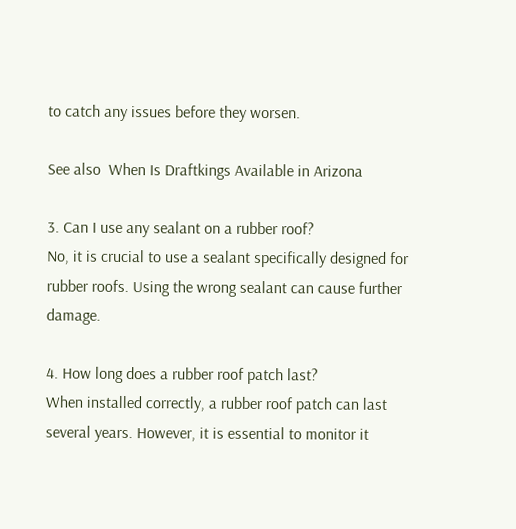to catch any issues before they worsen.

See also  When Is Draftkings Available in Arizona

3. Can I use any sealant on a rubber roof?
No, it is crucial to use a sealant specifically designed for rubber roofs. Using the wrong sealant can cause further damage.

4. How long does a rubber roof patch last?
When installed correctly, a rubber roof patch can last several years. However, it is essential to monitor it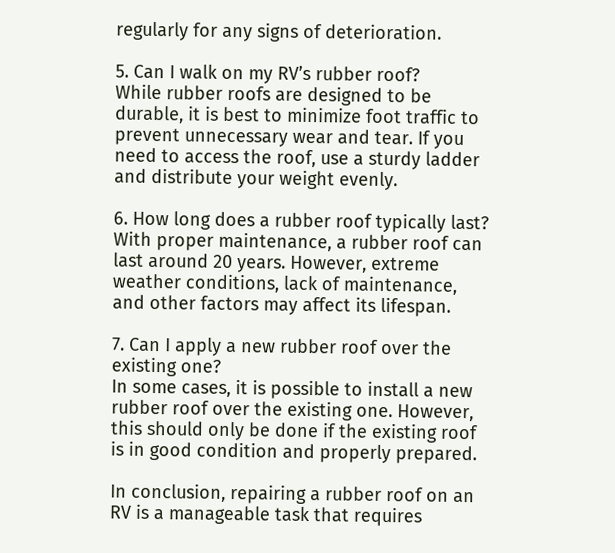regularly for any signs of deterioration.

5. Can I walk on my RV’s rubber roof?
While rubber roofs are designed to be durable, it is best to minimize foot traffic to prevent unnecessary wear and tear. If you need to access the roof, use a sturdy ladder and distribute your weight evenly.

6. How long does a rubber roof typically last?
With proper maintenance, a rubber roof can last around 20 years. However, extreme weather conditions, lack of maintenance, and other factors may affect its lifespan.

7. Can I apply a new rubber roof over the existing one?
In some cases, it is possible to install a new rubber roof over the existing one. However, this should only be done if the existing roof is in good condition and properly prepared.

In conclusion, repairing a rubber roof on an RV is a manageable task that requires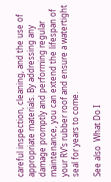careful inspection, cleaning, and the use of appropriate materials. By addressing any damage promptly and performing regular maintenance, you can extend the lifespan of your RV’s rubber roof and ensure a watertight seal for years to come.

See also  What Do I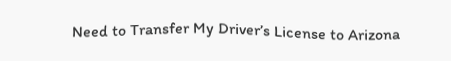Need to Transfer My Driver’s License to Arizona